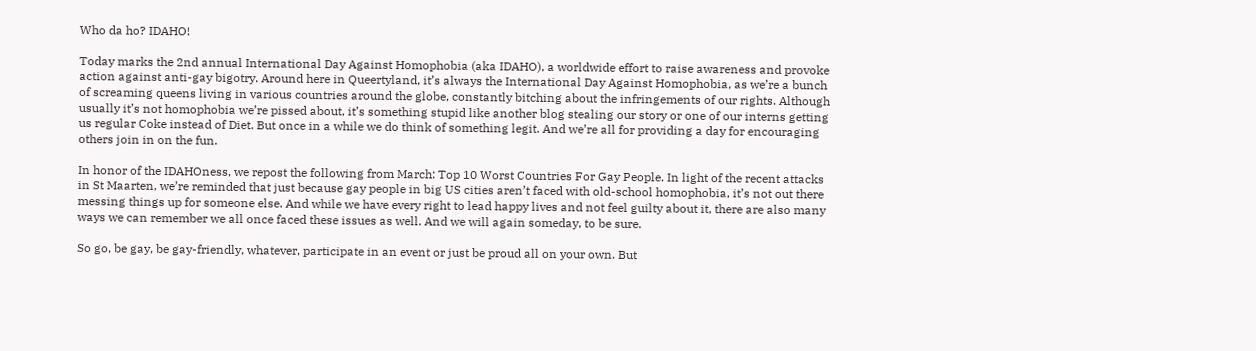Who da ho? IDAHO!

Today marks the 2nd annual International Day Against Homophobia (aka IDAHO), a worldwide effort to raise awareness and provoke action against anti-gay bigotry. Around here in Queertyland, it’s always the International Day Against Homophobia, as we’re a bunch of screaming queens living in various countries around the globe, constantly bitching about the infringements of our rights. Although usually it’s not homophobia we’re pissed about, it’s something stupid like another blog stealing our story or one of our interns getting us regular Coke instead of Diet. But once in a while we do think of something legit. And we’re all for providing a day for encouraging others join in on the fun.

In honor of the IDAHOness, we repost the following from March: Top 10 Worst Countries For Gay People. In light of the recent attacks in St Maarten, we’re reminded that just because gay people in big US cities aren’t faced with old-school homophobia, it’s not out there messing things up for someone else. And while we have every right to lead happy lives and not feel guilty about it, there are also many ways we can remember we all once faced these issues as well. And we will again someday, to be sure.

So go, be gay, be gay-friendly, whatever, participate in an event or just be proud all on your own. But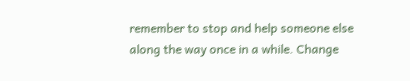remember to stop and help someone else along the way once in a while. Change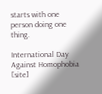starts with one person doing one thing.

International Day Against Homophobia [site]